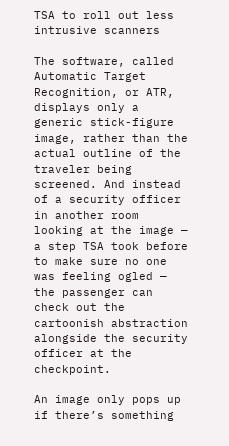TSA to roll out less intrusive scanners

The software, called Automatic Target Recognition, or ATR, displays only a generic stick-figure image, rather than the actual outline of the traveler being screened. And instead of a security officer in another room looking at the image — a step TSA took before to make sure no one was feeling ogled — the passenger can check out the cartoonish abstraction alongside the security officer at the checkpoint.

An image only pops up if there’s something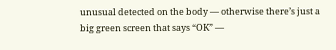unusual detected on the body — otherwise there’s just a big green screen that says “OK” —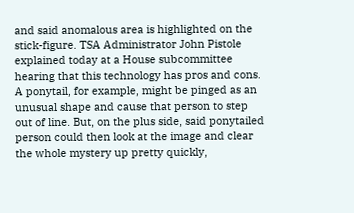and said anomalous area is highlighted on the stick-figure. TSA Administrator John Pistole explained today at a House subcommittee hearing that this technology has pros and cons. A ponytail, for example, might be pinged as an unusual shape and cause that person to step out of line. But, on the plus side, said ponytailed person could then look at the image and clear the whole mystery up pretty quickly,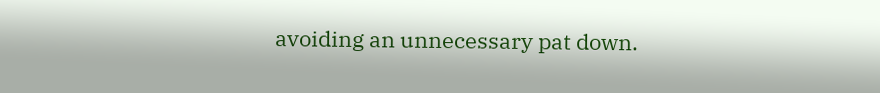avoiding an unnecessary pat down.